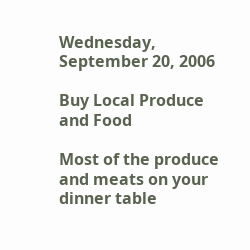Wednesday, September 20, 2006

Buy Local Produce and Food

Most of the produce and meats on your dinner table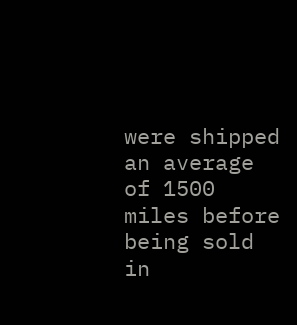were shipped an average of 1500 miles before being sold in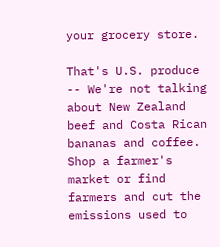your grocery store.

That's U.S. produce -- We're not talking about New Zealand beef and Costa Rican bananas and coffee. Shop a farmer's market or find farmers and cut the emissions used to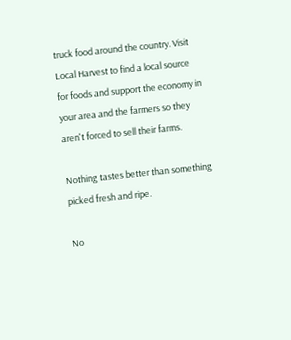truck food around the country. Visit Local Harvest to find a local source for foods and support the economy in your area and the farmers so they aren't forced to sell their farms.

Nothing tastes better than something picked fresh and ripe.

No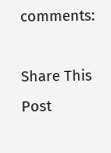comments:

Share This Post